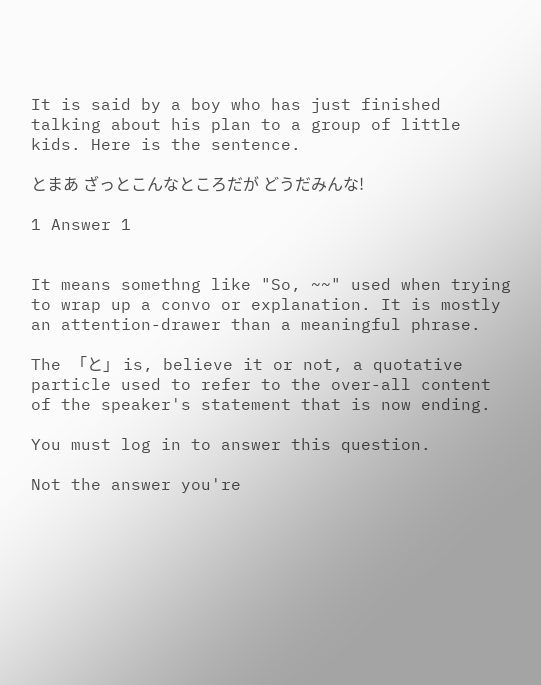It is said by a boy who has just finished talking about his plan to a group of little kids. Here is the sentence.

とまあ ざっとこんなところだが どうだみんな!

1 Answer 1


It means somethng like "So, ~~" used when trying to wrap up a convo or explanation. It is mostly an attention-drawer than a meaningful phrase.

The 「と」 is, believe it or not, a quotative particle used to refer to the over-all content of the speaker's statement that is now ending.

You must log in to answer this question.

Not the answer you're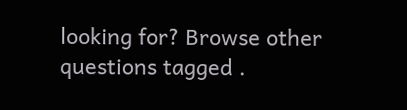looking for? Browse other questions tagged .